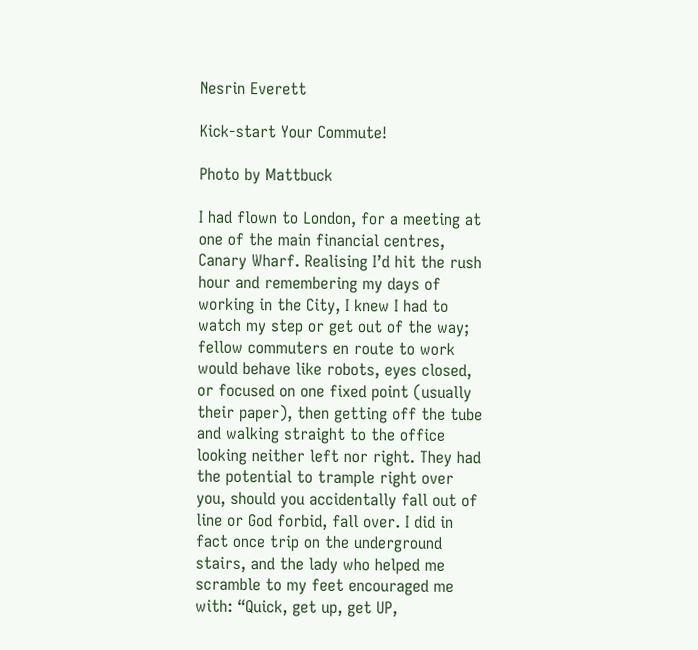Nesrin Everett

Kick-start Your Commute!

Photo by Mattbuck

I had flown to London, for a meeting at one of the main financial centres, Canary Wharf. Realising I’d hit the rush hour and remembering my days of working in the City, I knew I had to watch my step or get out of the way; fellow commuters en route to work would behave like robots, eyes closed, or focused on one fixed point (usually their paper), then getting off the tube and walking straight to the office looking neither left nor right. They had the potential to trample right over you, should you accidentally fall out of line or God forbid, fall over. I did in fact once trip on the underground stairs, and the lady who helped me scramble to my feet encouraged me with: “Quick, get up, get UP,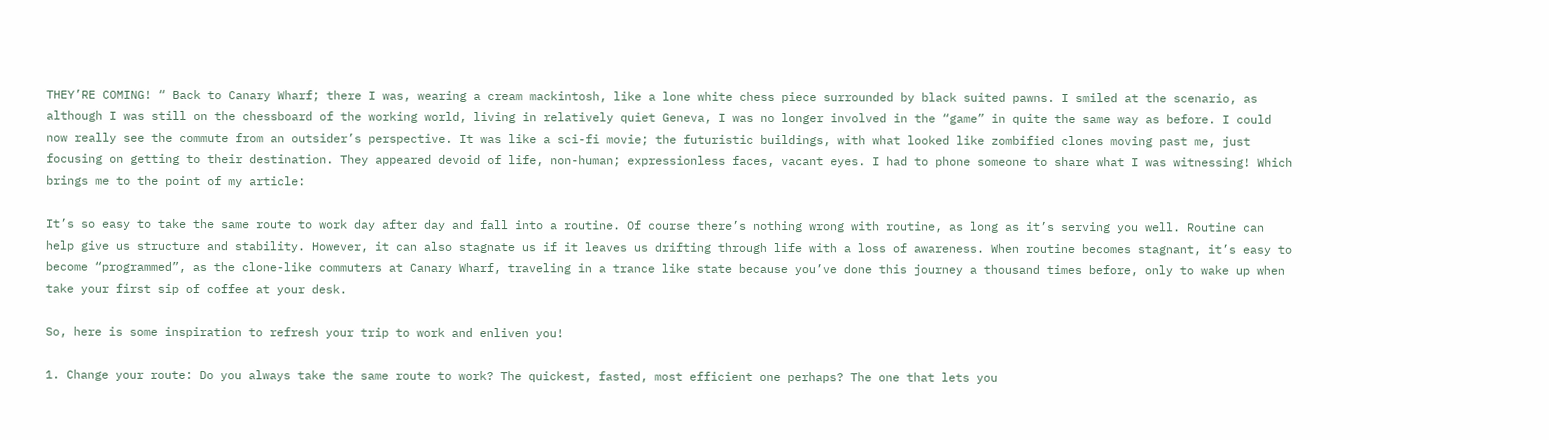THEY’RE COMING! “ Back to Canary Wharf; there I was, wearing a cream mackintosh, like a lone white chess piece surrounded by black suited pawns. I smiled at the scenario, as although I was still on the chessboard of the working world, living in relatively quiet Geneva, I was no longer involved in the “game” in quite the same way as before. I could now really see the commute from an outsider’s perspective. It was like a sci-fi movie; the futuristic buildings, with what looked like zombified clones moving past me, just focusing on getting to their destination. They appeared devoid of life, non-human; expressionless faces, vacant eyes. I had to phone someone to share what I was witnessing! Which brings me to the point of my article:

It’s so easy to take the same route to work day after day and fall into a routine. Of course there’s nothing wrong with routine, as long as it’s serving you well. Routine can help give us structure and stability. However, it can also stagnate us if it leaves us drifting through life with a loss of awareness. When routine becomes stagnant, it’s easy to become “programmed”, as the clone-like commuters at Canary Wharf, traveling in a trance like state because you’ve done this journey a thousand times before, only to wake up when take your first sip of coffee at your desk.

So, here is some inspiration to refresh your trip to work and enliven you!

1. Change your route: Do you always take the same route to work? The quickest, fasted, most efficient one perhaps? The one that lets you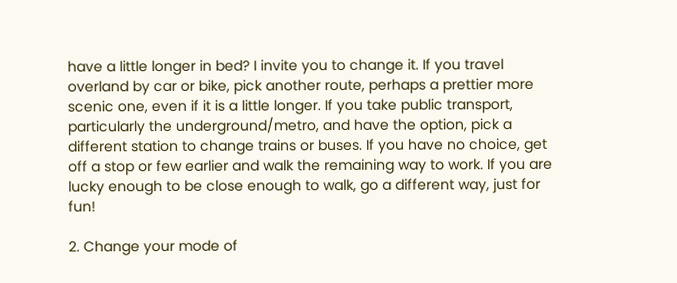have a little longer in bed? I invite you to change it. If you travel overland by car or bike, pick another route, perhaps a prettier more scenic one, even if it is a little longer. If you take public transport, particularly the underground/metro, and have the option, pick a different station to change trains or buses. If you have no choice, get off a stop or few earlier and walk the remaining way to work. If you are lucky enough to be close enough to walk, go a different way, just for fun!

2. Change your mode of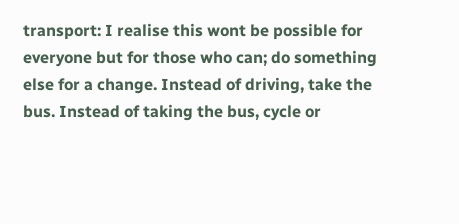transport: I realise this wont be possible for everyone but for those who can; do something else for a change. Instead of driving, take the bus. Instead of taking the bus, cycle or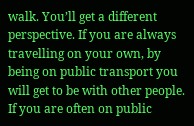walk. You’ll get a different perspective. If you are always travelling on your own, by being on public transport you will get to be with other people. If you are often on public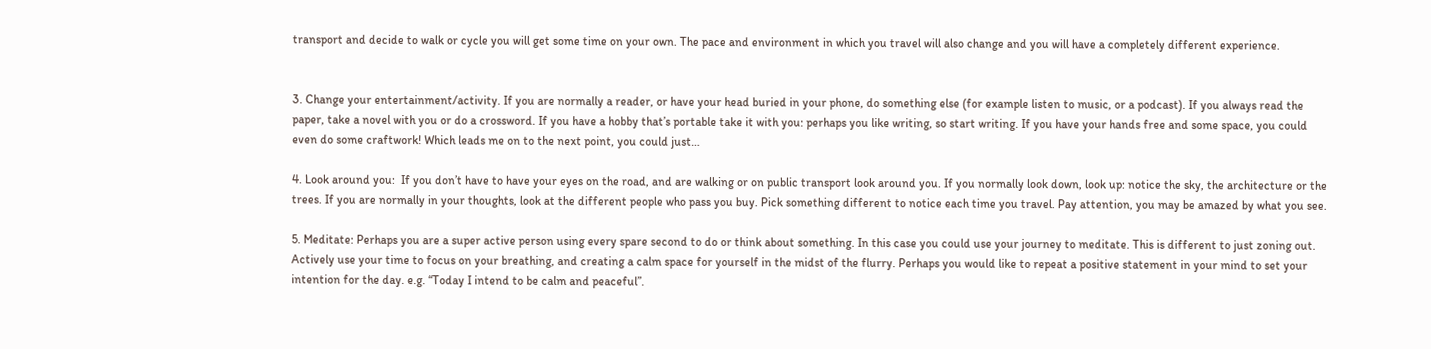transport and decide to walk or cycle you will get some time on your own. The pace and environment in which you travel will also change and you will have a completely different experience.


3. Change your entertainment/activity. If you are normally a reader, or have your head buried in your phone, do something else (for example listen to music, or a podcast). If you always read the paper, take a novel with you or do a crossword. If you have a hobby that’s portable take it with you: perhaps you like writing, so start writing. If you have your hands free and some space, you could even do some craftwork! Which leads me on to the next point, you could just…

4. Look around you:  If you don’t have to have your eyes on the road, and are walking or on public transport look around you. If you normally look down, look up: notice the sky, the architecture or the trees. If you are normally in your thoughts, look at the different people who pass you buy. Pick something different to notice each time you travel. Pay attention, you may be amazed by what you see.

5. Meditate: Perhaps you are a super active person using every spare second to do or think about something. In this case you could use your journey to meditate. This is different to just zoning out. Actively use your time to focus on your breathing, and creating a calm space for yourself in the midst of the flurry. Perhaps you would like to repeat a positive statement in your mind to set your intention for the day. e.g. “Today I intend to be calm and peaceful”.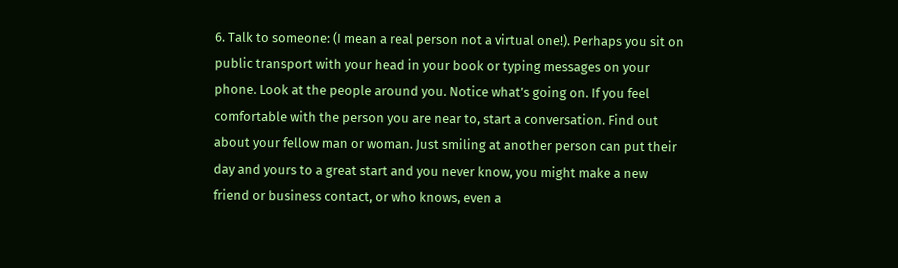6. Talk to someone: (I mean a real person not a virtual one!). Perhaps you sit on public transport with your head in your book or typing messages on your phone. Look at the people around you. Notice what’s going on. If you feel comfortable with the person you are near to, start a conversation. Find out about your fellow man or woman. Just smiling at another person can put their day and yours to a great start and you never know, you might make a new friend or business contact, or who knows, even a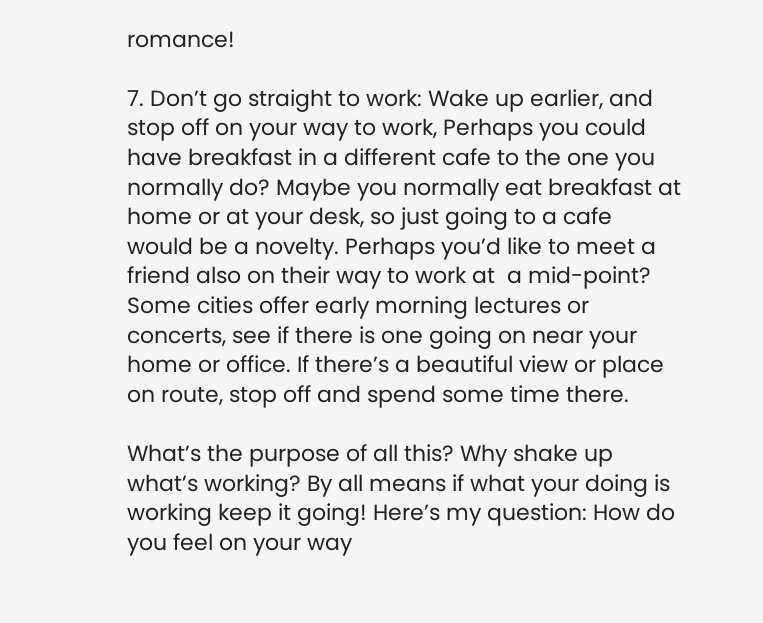romance!

7. Don’t go straight to work: Wake up earlier, and stop off on your way to work, Perhaps you could have breakfast in a different cafe to the one you normally do? Maybe you normally eat breakfast at home or at your desk, so just going to a cafe would be a novelty. Perhaps you’d like to meet a friend also on their way to work at  a mid-point? Some cities offer early morning lectures or concerts, see if there is one going on near your home or office. If there’s a beautiful view or place on route, stop off and spend some time there.

What’s the purpose of all this? Why shake up what’s working? By all means if what your doing is working keep it going! Here’s my question: How do you feel on your way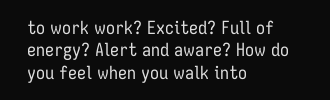to work work? Excited? Full of energy? Alert and aware? How do you feel when you walk into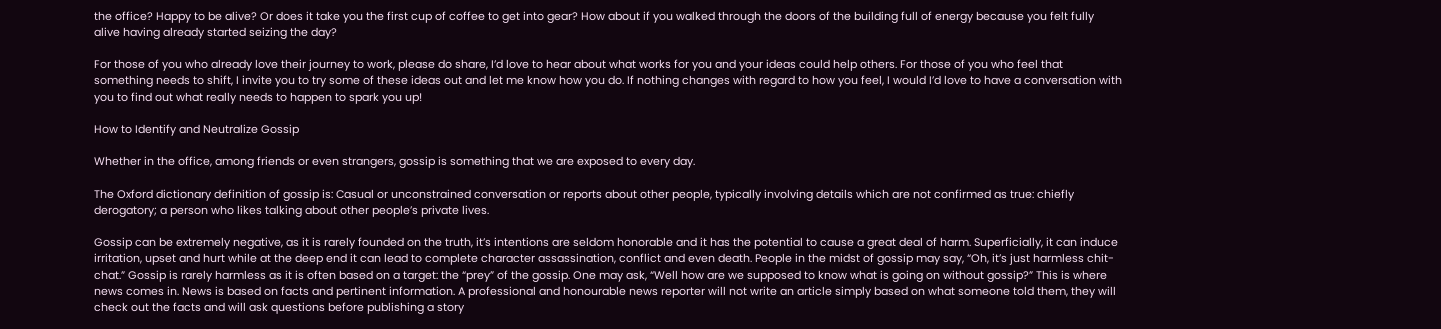the office? Happy to be alive? Or does it take you the first cup of coffee to get into gear? How about if you walked through the doors of the building full of energy because you felt fully alive having already started seizing the day?

For those of you who already love their journey to work, please do share, I’d love to hear about what works for you and your ideas could help others. For those of you who feel that something needs to shift, I invite you to try some of these ideas out and let me know how you do. If nothing changes with regard to how you feel, I would I’d love to have a conversation with you to find out what really needs to happen to spark you up!

How to Identify and Neutralize Gossip

Whether in the office, among friends or even strangers, gossip is something that we are exposed to every day.

The Oxford dictionary definition of gossip is: Casual or unconstrained conversation or reports about other people, typically involving details which are not confirmed as true: chiefly derogatory; a person who likes talking about other people’s private lives.

Gossip can be extremely negative, as it is rarely founded on the truth, it’s intentions are seldom honorable and it has the potential to cause a great deal of harm. Superficially, it can induce irritation, upset and hurt while at the deep end it can lead to complete character assassination, conflict and even death. People in the midst of gossip may say, “Oh, it’s just harmless chit-chat.” Gossip is rarely harmless as it is often based on a target: the “prey” of the gossip. One may ask, “Well how are we supposed to know what is going on without gossip?” This is where news comes in. News is based on facts and pertinent information. A professional and honourable news reporter will not write an article simply based on what someone told them, they will check out the facts and will ask questions before publishing a story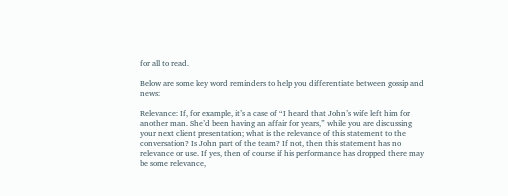for all to read.

Below are some key word reminders to help you differentiate between gossip and news:

Relevance: If, for example, it’s a case of “I heard that John’s wife left him for another man. She’d been having an affair for years,” while you are discussing your next client presentation; what is the relevance of this statement to the conversation? Is John part of the team? If not, then this statement has no relevance or use. If yes, then of course if his performance has dropped there may be some relevance,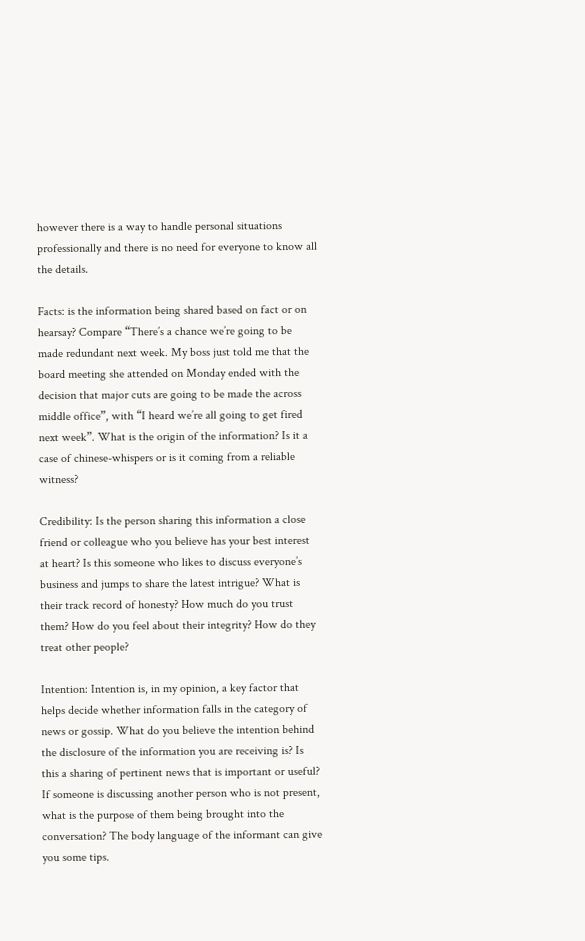however there is a way to handle personal situations professionally and there is no need for everyone to know all the details.

Facts: is the information being shared based on fact or on hearsay? Compare “There’s a chance we’re going to be made redundant next week. My boss just told me that the board meeting she attended on Monday ended with the decision that major cuts are going to be made the across middle office”, with “I heard we’re all going to get fired next week”. What is the origin of the information? Is it a case of chinese-whispers or is it coming from a reliable witness?

Credibility: Is the person sharing this information a close friend or colleague who you believe has your best interest at heart? Is this someone who likes to discuss everyone’s business and jumps to share the latest intrigue? What is their track record of honesty? How much do you trust them? How do you feel about their integrity? How do they treat other people?

Intention: Intention is, in my opinion, a key factor that helps decide whether information falls in the category of news or gossip. What do you believe the intention behind the disclosure of the information you are receiving is? Is this a sharing of pertinent news that is important or useful? If someone is discussing another person who is not present, what is the purpose of them being brought into the conversation? The body language of the informant can give you some tips.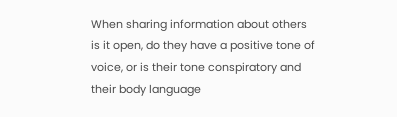When sharing information about others is it open, do they have a positive tone of voice, or is their tone conspiratory and their body language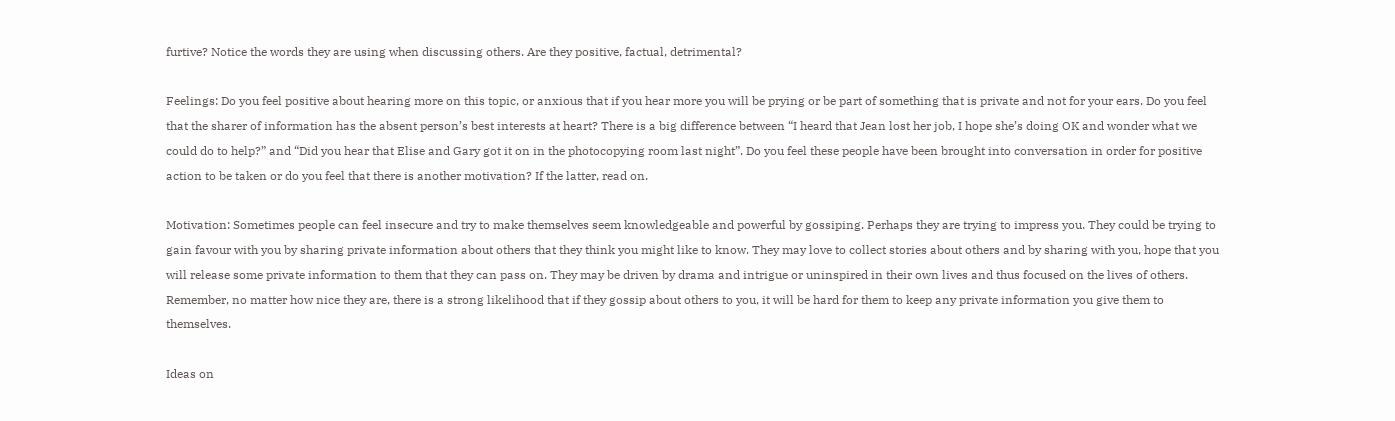furtive? Notice the words they are using when discussing others. Are they positive, factual, detrimental?

Feelings: Do you feel positive about hearing more on this topic, or anxious that if you hear more you will be prying or be part of something that is private and not for your ears. Do you feel that the sharer of information has the absent person’s best interests at heart? There is a big difference between “I heard that Jean lost her job, I hope she’s doing OK and wonder what we could do to help?” and “Did you hear that Elise and Gary got it on in the photocopying room last night”. Do you feel these people have been brought into conversation in order for positive action to be taken or do you feel that there is another motivation? If the latter, read on.

Motivation: Sometimes people can feel insecure and try to make themselves seem knowledgeable and powerful by gossiping. Perhaps they are trying to impress you. They could be trying to gain favour with you by sharing private information about others that they think you might like to know. They may love to collect stories about others and by sharing with you, hope that you will release some private information to them that they can pass on. They may be driven by drama and intrigue or uninspired in their own lives and thus focused on the lives of others. Remember, no matter how nice they are, there is a strong likelihood that if they gossip about others to you, it will be hard for them to keep any private information you give them to themselves.

Ideas on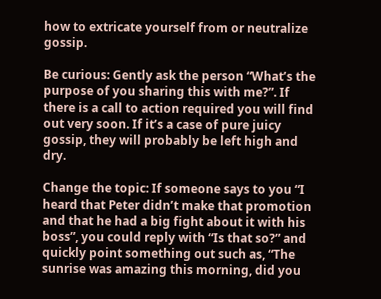how to extricate yourself from or neutralize gossip.

Be curious: Gently ask the person “What’s the purpose of you sharing this with me?”. If there is a call to action required you will find out very soon. If it’s a case of pure juicy gossip, they will probably be left high and dry.

Change the topic: If someone says to you “I heard that Peter didn’t make that promotion and that he had a big fight about it with his boss”, you could reply with “Is that so?” and quickly point something out such as, “The sunrise was amazing this morning, did you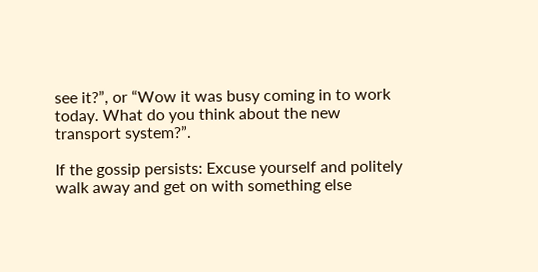see it?”, or “Wow it was busy coming in to work today. What do you think about the new transport system?”.

If the gossip persists: Excuse yourself and politely walk away and get on with something else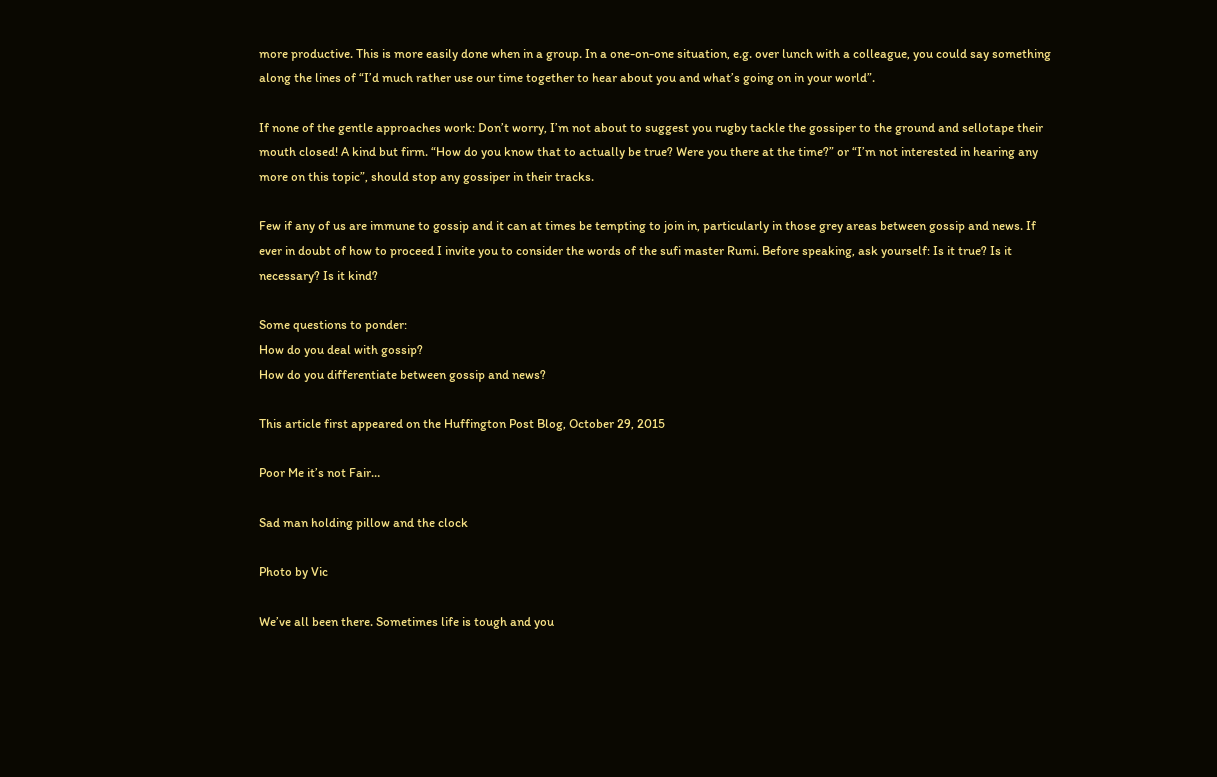more productive. This is more easily done when in a group. In a one-on-one situation, e.g. over lunch with a colleague, you could say something along the lines of “I’d much rather use our time together to hear about you and what’s going on in your world”.

If none of the gentle approaches work: Don’t worry, I’m not about to suggest you rugby tackle the gossiper to the ground and sellotape their mouth closed! A kind but firm. “How do you know that to actually be true? Were you there at the time?” or “I’m not interested in hearing any more on this topic”, should stop any gossiper in their tracks.

Few if any of us are immune to gossip and it can at times be tempting to join in, particularly in those grey areas between gossip and news. If ever in doubt of how to proceed I invite you to consider the words of the sufi master Rumi. Before speaking, ask yourself: Is it true? Is it necessary? Is it kind?

Some questions to ponder:
How do you deal with gossip?
How do you differentiate between gossip and news?

This article first appeared on the Huffington Post Blog, October 29, 2015

Poor Me it’s not Fair…

Sad man holding pillow and the clock

Photo by Vic

We’ve all been there. Sometimes life is tough and you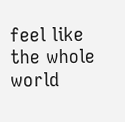feel like the whole world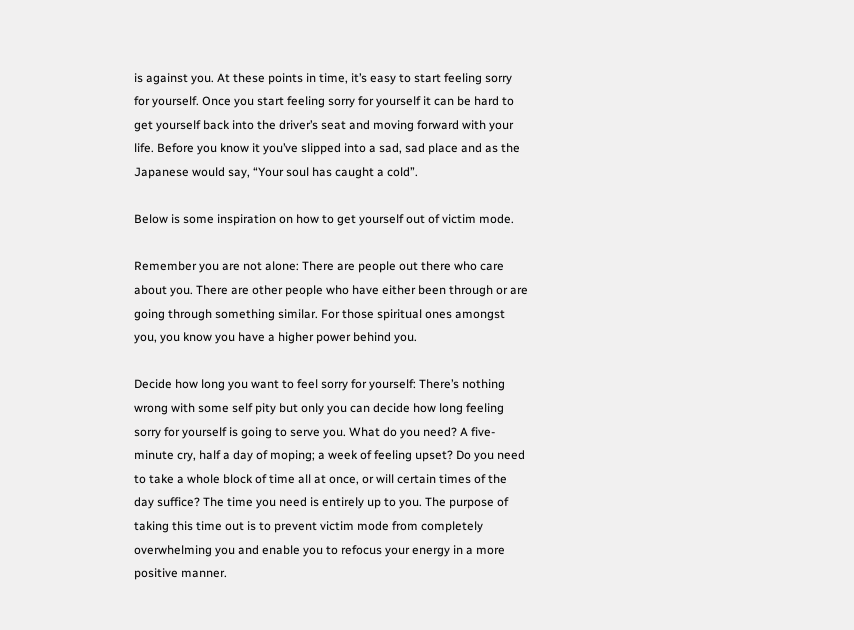is against you. At these points in time, it’s easy to start feeling sorry for yourself. Once you start feeling sorry for yourself it can be hard to get yourself back into the driver’s seat and moving forward with your life. Before you know it you’ve slipped into a sad, sad place and as the Japanese would say, “Your soul has caught a cold”.

Below is some inspiration on how to get yourself out of victim mode.

Remember you are not alone: There are people out there who care about you. There are other people who have either been through or are going through something similar. For those spiritual ones amongst you, you know you have a higher power behind you.

Decide how long you want to feel sorry for yourself: There’s nothing wrong with some self pity but only you can decide how long feeling sorry for yourself is going to serve you. What do you need? A five-minute cry, half a day of moping; a week of feeling upset? Do you need to take a whole block of time all at once, or will certain times of the day suffice? The time you need is entirely up to you. The purpose of taking this time out is to prevent victim mode from completely overwhelming you and enable you to refocus your energy in a more positive manner.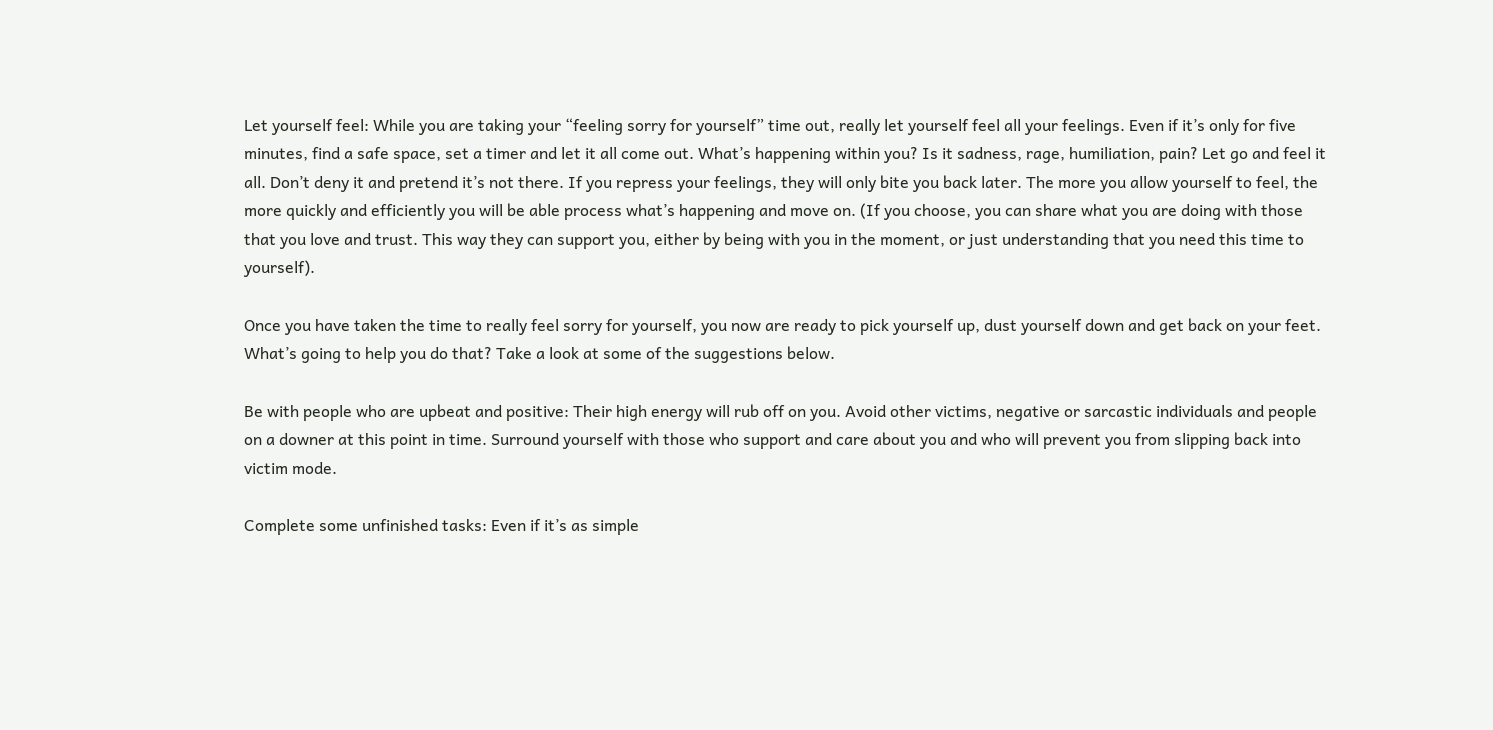Let yourself feel: While you are taking your “feeling sorry for yourself” time out, really let yourself feel all your feelings. Even if it’s only for five minutes, find a safe space, set a timer and let it all come out. What’s happening within you? Is it sadness, rage, humiliation, pain? Let go and feel it all. Don’t deny it and pretend it’s not there. If you repress your feelings, they will only bite you back later. The more you allow yourself to feel, the more quickly and efficiently you will be able process what’s happening and move on. (If you choose, you can share what you are doing with those that you love and trust. This way they can support you, either by being with you in the moment, or just understanding that you need this time to yourself).

Once you have taken the time to really feel sorry for yourself, you now are ready to pick yourself up, dust yourself down and get back on your feet. What’s going to help you do that? Take a look at some of the suggestions below.

Be with people who are upbeat and positive: Their high energy will rub off on you. Avoid other victims, negative or sarcastic individuals and people on a downer at this point in time. Surround yourself with those who support and care about you and who will prevent you from slipping back into victim mode.

Complete some unfinished tasks: Even if it’s as simple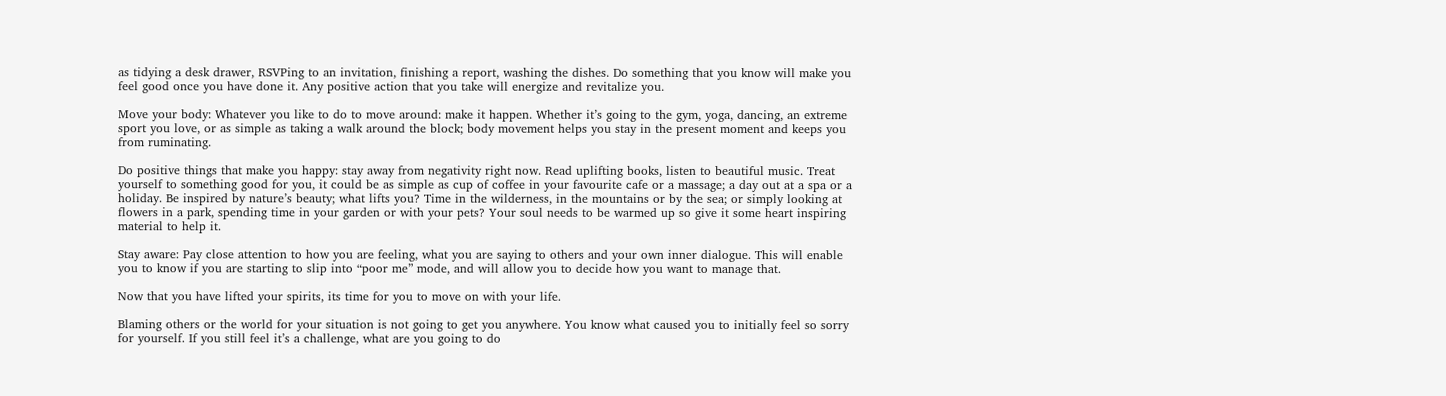as tidying a desk drawer, RSVPing to an invitation, finishing a report, washing the dishes. Do something that you know will make you feel good once you have done it. Any positive action that you take will energize and revitalize you.

Move your body: Whatever you like to do to move around: make it happen. Whether it’s going to the gym, yoga, dancing, an extreme sport you love, or as simple as taking a walk around the block; body movement helps you stay in the present moment and keeps you from ruminating.

Do positive things that make you happy: stay away from negativity right now. Read uplifting books, listen to beautiful music. Treat yourself to something good for you, it could be as simple as cup of coffee in your favourite cafe or a massage; a day out at a spa or a holiday. Be inspired by nature’s beauty; what lifts you? Time in the wilderness, in the mountains or by the sea; or simply looking at flowers in a park, spending time in your garden or with your pets? Your soul needs to be warmed up so give it some heart inspiring material to help it.

Stay aware: Pay close attention to how you are feeling, what you are saying to others and your own inner dialogue. This will enable you to know if you are starting to slip into “poor me” mode, and will allow you to decide how you want to manage that.

Now that you have lifted your spirits, its time for you to move on with your life.

Blaming others or the world for your situation is not going to get you anywhere. You know what caused you to initially feel so sorry for yourself. If you still feel it’s a challenge, what are you going to do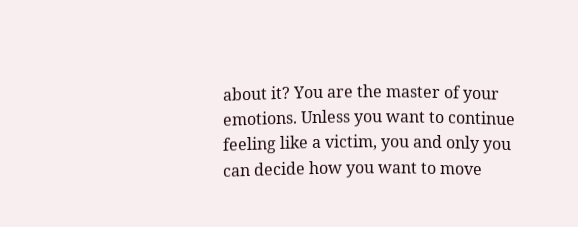about it? You are the master of your emotions. Unless you want to continue feeling like a victim, you and only you can decide how you want to move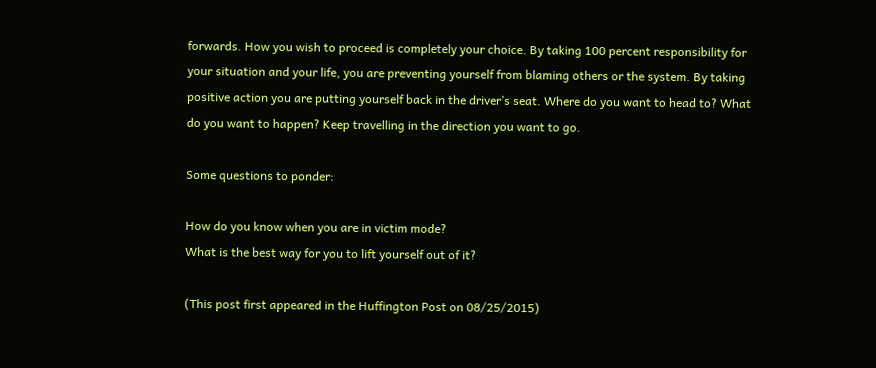forwards. How you wish to proceed is completely your choice. By taking 100 percent responsibility for your situation and your life, you are preventing yourself from blaming others or the system. By taking positive action you are putting yourself back in the driver’s seat. Where do you want to head to? What do you want to happen? Keep travelling in the direction you want to go.

Some questions to ponder:

How do you know when you are in victim mode?
What is the best way for you to lift yourself out of it?

(This post first appeared in the Huffington Post on 08/25/2015)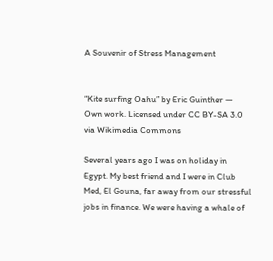A Souvenir of Stress Management


“Kite surfing Oahu” by Eric Guinther — Own work. Licensed under CC BY-SA 3.0 via Wikimedia Commons

Several years ago I was on holiday in Egypt. My best friend and I were in Club Med, El Gouna, far away from our stressful jobs in finance. We were having a whale of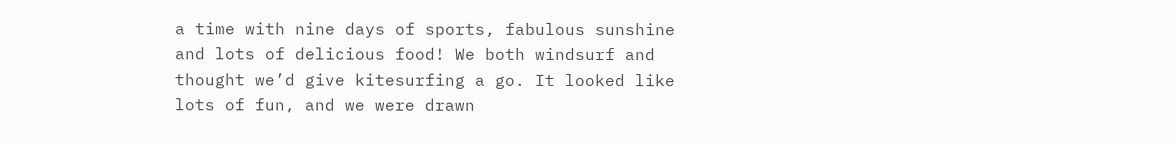a time with nine days of sports, fabulous sunshine and lots of delicious food! We both windsurf and thought we’d give kitesurfing a go. It looked like lots of fun, and we were drawn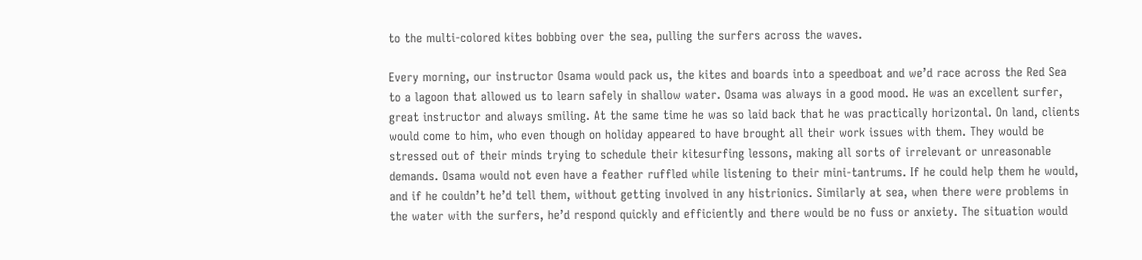to the multi-colored kites bobbing over the sea, pulling the surfers across the waves.

Every morning, our instructor Osama would pack us, the kites and boards into a speedboat and we’d race across the Red Sea to a lagoon that allowed us to learn safely in shallow water. Osama was always in a good mood. He was an excellent surfer, great instructor and always smiling. At the same time he was so laid back that he was practically horizontal. On land, clients would come to him, who even though on holiday appeared to have brought all their work issues with them. They would be stressed out of their minds trying to schedule their kitesurfing lessons, making all sorts of irrelevant or unreasonable demands. Osama would not even have a feather ruffled while listening to their mini-tantrums. If he could help them he would, and if he couldn’t he’d tell them, without getting involved in any histrionics. Similarly at sea, when there were problems in the water with the surfers, he’d respond quickly and efficiently and there would be no fuss or anxiety. The situation would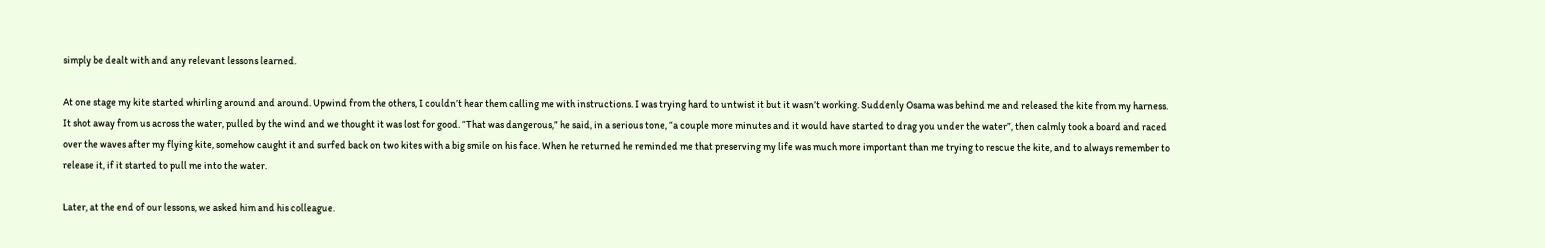simply be dealt with and any relevant lessons learned.

At one stage my kite started whirling around and around. Upwind from the others, I couldn’t hear them calling me with instructions. I was trying hard to untwist it but it wasn’t working. Suddenly Osama was behind me and released the kite from my harness. It shot away from us across the water, pulled by the wind and we thought it was lost for good. “That was dangerous,” he said, in a serious tone, “a couple more minutes and it would have started to drag you under the water”, then calmly took a board and raced over the waves after my flying kite, somehow caught it and surfed back on two kites with a big smile on his face. When he returned he reminded me that preserving my life was much more important than me trying to rescue the kite, and to always remember to release it, if it started to pull me into the water.

Later, at the end of our lessons, we asked him and his colleague.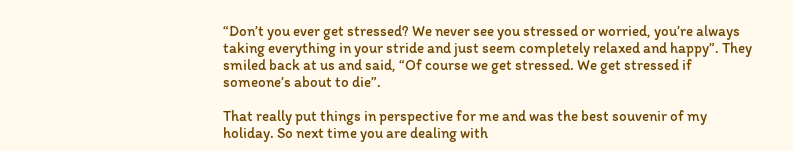“Don’t you ever get stressed? We never see you stressed or worried, you’re always taking everything in your stride and just seem completely relaxed and happy”. They smiled back at us and said, “Of course we get stressed. We get stressed if someone’s about to die”.

That really put things in perspective for me and was the best souvenir of my holiday. So next time you are dealing with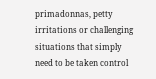primadonnas, petty irritations or challenging situations that simply need to be taken control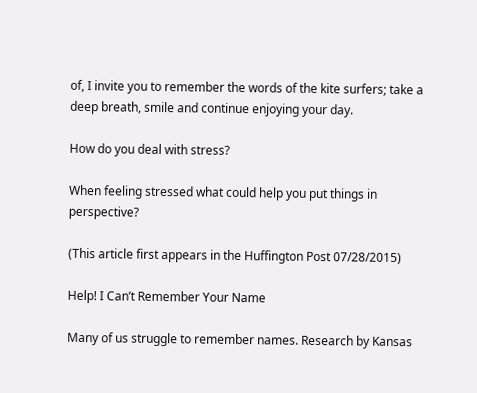of, I invite you to remember the words of the kite surfers; take a deep breath, smile and continue enjoying your day.

How do you deal with stress?

When feeling stressed what could help you put things in perspective?

(This article first appears in the Huffington Post 07/28/2015)

Help! I Can’t Remember Your Name

Many of us struggle to remember names. Research by Kansas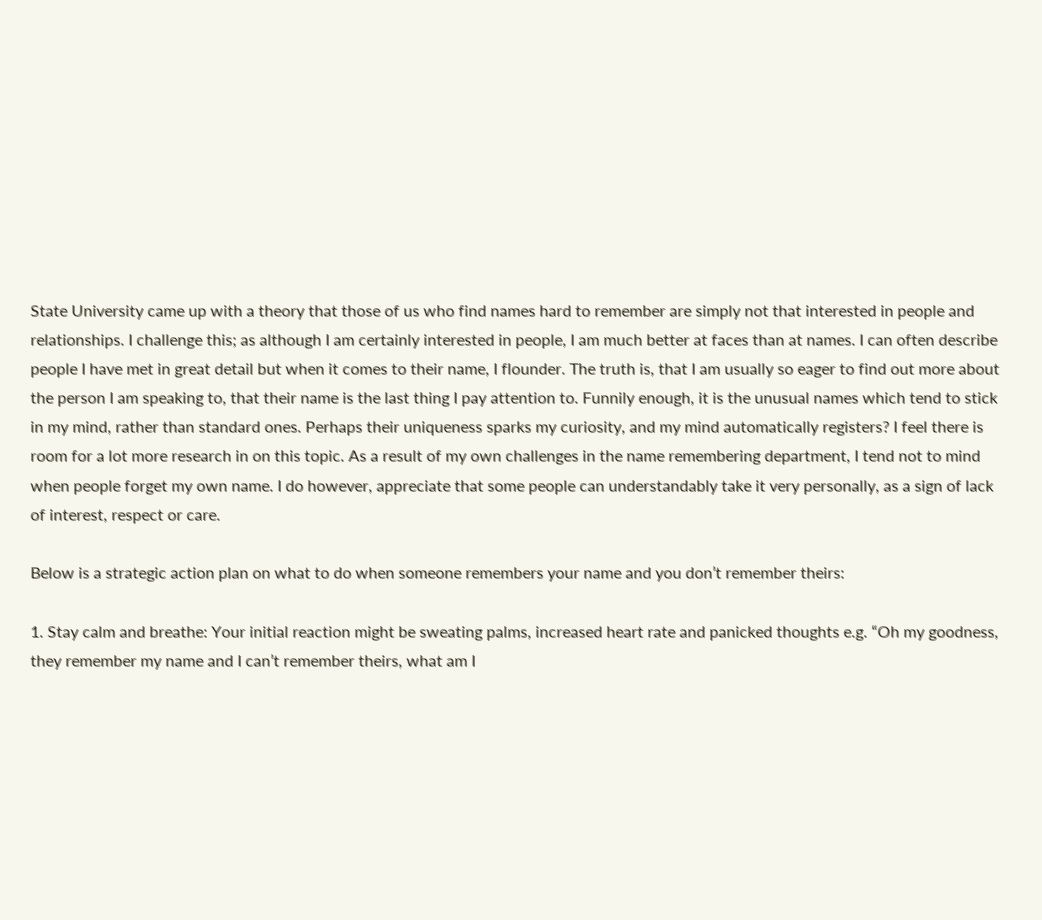State University came up with a theory that those of us who find names hard to remember are simply not that interested in people and relationships. I challenge this; as although I am certainly interested in people, I am much better at faces than at names. I can often describe people I have met in great detail but when it comes to their name, I flounder. The truth is, that I am usually so eager to find out more about the person I am speaking to, that their name is the last thing I pay attention to. Funnily enough, it is the unusual names which tend to stick in my mind, rather than standard ones. Perhaps their uniqueness sparks my curiosity, and my mind automatically registers? I feel there is room for a lot more research in on this topic. As a result of my own challenges in the name remembering department, I tend not to mind when people forget my own name. I do however, appreciate that some people can understandably take it very personally, as a sign of lack of interest, respect or care.

Below is a strategic action plan on what to do when someone remembers your name and you don’t remember theirs:

1. Stay calm and breathe: Your initial reaction might be sweating palms, increased heart rate and panicked thoughts e.g. “Oh my goodness, they remember my name and I can’t remember theirs, what am I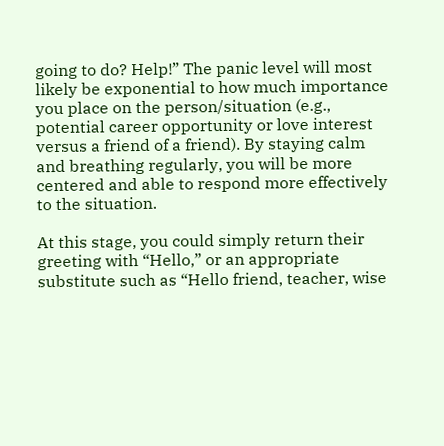going to do? Help!” The panic level will most likely be exponential to how much importance you place on the person/situation (e.g., potential career opportunity or love interest versus a friend of a friend). By staying calm and breathing regularly, you will be more centered and able to respond more effectively to the situation.

At this stage, you could simply return their greeting with “Hello,” or an appropriate substitute such as “Hello friend, teacher, wise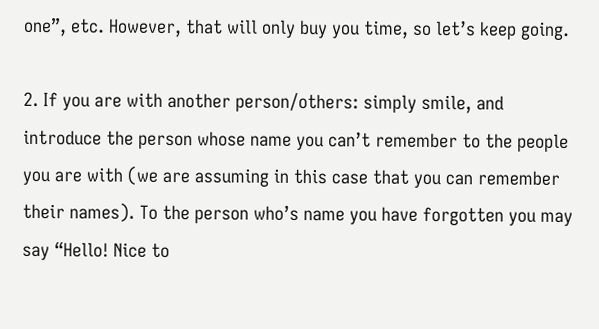one”, etc. However, that will only buy you time, so let’s keep going.

2. If you are with another person/others: simply smile, and introduce the person whose name you can’t remember to the people you are with (we are assuming in this case that you can remember their names). To the person who’s name you have forgotten you may say “Hello! Nice to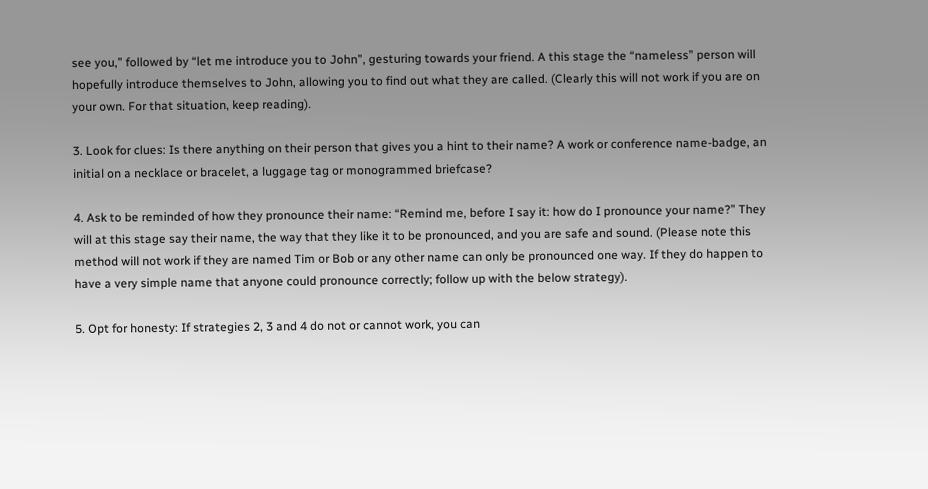see you,” followed by “let me introduce you to John”, gesturing towards your friend. A this stage the “nameless” person will hopefully introduce themselves to John, allowing you to find out what they are called. (Clearly this will not work if you are on your own. For that situation, keep reading).

3. Look for clues: Is there anything on their person that gives you a hint to their name? A work or conference name-badge, an initial on a necklace or bracelet, a luggage tag or monogrammed briefcase?

4. Ask to be reminded of how they pronounce their name: “Remind me, before I say it: how do I pronounce your name?” They will at this stage say their name, the way that they like it to be pronounced, and you are safe and sound. (Please note this method will not work if they are named Tim or Bob or any other name can only be pronounced one way. If they do happen to have a very simple name that anyone could pronounce correctly; follow up with the below strategy).

5. Opt for honesty: If strategies 2, 3 and 4 do not or cannot work, you can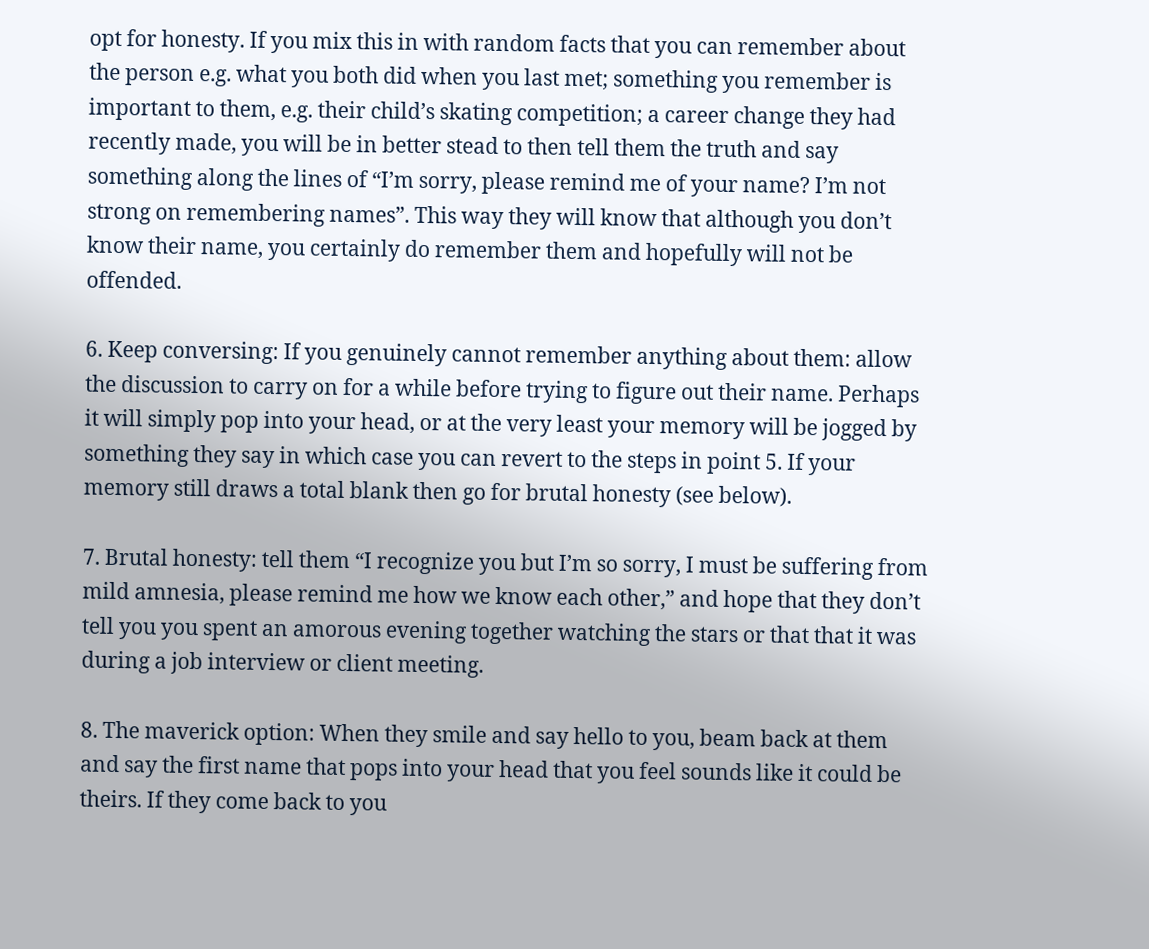opt for honesty. If you mix this in with random facts that you can remember about the person e.g. what you both did when you last met; something you remember is important to them, e.g. their child’s skating competition; a career change they had recently made, you will be in better stead to then tell them the truth and say something along the lines of “I’m sorry, please remind me of your name? I’m not strong on remembering names”. This way they will know that although you don’t know their name, you certainly do remember them and hopefully will not be offended.

6. Keep conversing: If you genuinely cannot remember anything about them: allow the discussion to carry on for a while before trying to figure out their name. Perhaps it will simply pop into your head, or at the very least your memory will be jogged by something they say in which case you can revert to the steps in point 5. If your memory still draws a total blank then go for brutal honesty (see below).

7. Brutal honesty: tell them “I recognize you but I’m so sorry, I must be suffering from mild amnesia, please remind me how we know each other,” and hope that they don’t tell you you spent an amorous evening together watching the stars or that that it was during a job interview or client meeting.

8. The maverick option: When they smile and say hello to you, beam back at them and say the first name that pops into your head that you feel sounds like it could be theirs. If they come back to you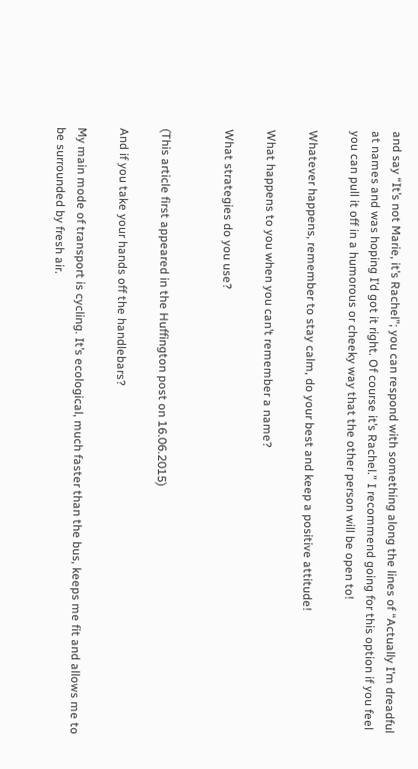and say “It’s not Marie, it’s Rachel”; you can respond with something along the lines of “Actually I’m dreadful at names and was hoping I’d got it right. Of course it’s Rachel.” I recommend going for this option if you feel you can pull it off in a humorous or cheeky way that the other person will be open to!

Whatever happens, remember to stay calm, do your best and keep a positive attitude!

What happens to you when you can’t remember a name?

What strategies do you use?


(This article first appeared in the Huffington post on 16.06.2015)

And if you take your hands off the handlebars?

My main mode of transport is cycling. It’s ecological, much faster than the bus, keeps me fit and allows me to be surrounded by fresh air.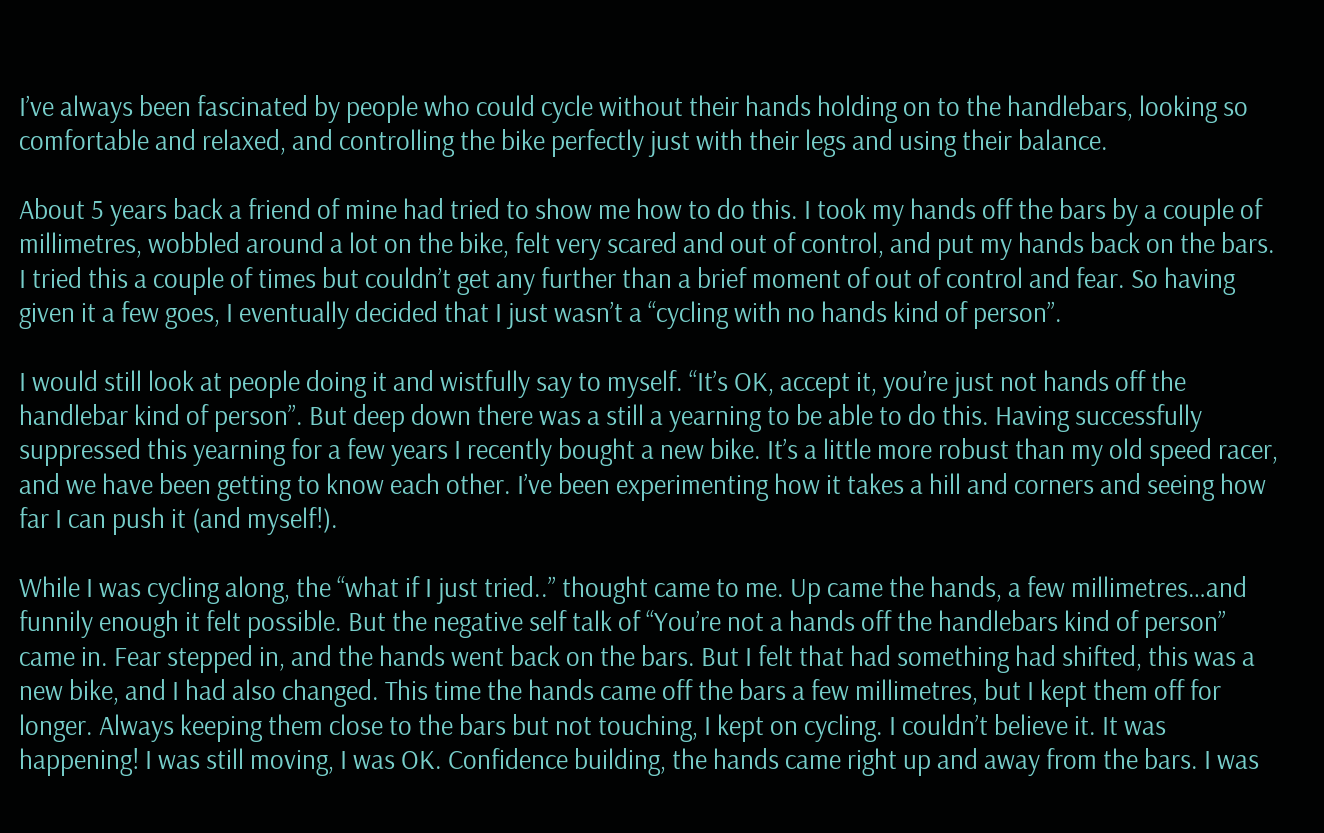I’ve always been fascinated by people who could cycle without their hands holding on to the handlebars, looking so comfortable and relaxed, and controlling the bike perfectly just with their legs and using their balance.

About 5 years back a friend of mine had tried to show me how to do this. I took my hands off the bars by a couple of millimetres, wobbled around a lot on the bike, felt very scared and out of control, and put my hands back on the bars. I tried this a couple of times but couldn’t get any further than a brief moment of out of control and fear. So having given it a few goes, I eventually decided that I just wasn’t a “cycling with no hands kind of person”.

I would still look at people doing it and wistfully say to myself. “It’s OK, accept it, you’re just not hands off the handlebar kind of person”. But deep down there was a still a yearning to be able to do this. Having successfully suppressed this yearning for a few years I recently bought a new bike. It’s a little more robust than my old speed racer, and we have been getting to know each other. I’ve been experimenting how it takes a hill and corners and seeing how far I can push it (and myself!).

While I was cycling along, the “what if I just tried..” thought came to me. Up came the hands, a few millimetres…and funnily enough it felt possible. But the negative self talk of “You’re not a hands off the handlebars kind of person” came in. Fear stepped in, and the hands went back on the bars. But I felt that had something had shifted, this was a new bike, and I had also changed. This time the hands came off the bars a few millimetres, but I kept them off for longer. Always keeping them close to the bars but not touching, I kept on cycling. I couldn’t believe it. It was happening! I was still moving, I was OK. Confidence building, the hands came right up and away from the bars. I was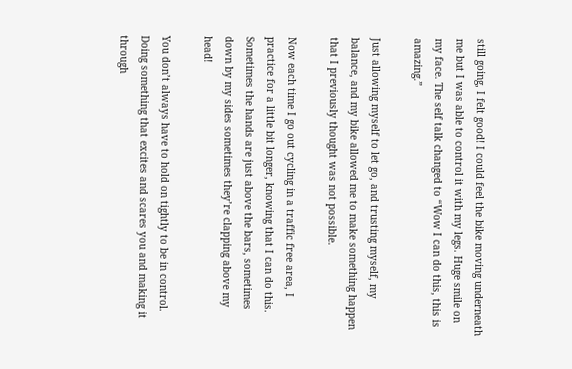still going, I felt good! I could feel the bike moving underneath me but I was able to control it with my legs. Huge smile on my face. The self talk changed to “Wow I can do this, this is amazing.”

Just allowing myself to let go, and trusting myself, my balance, and my bike allowed me to make something happen that I previously thought was not possible.

Now each time I go out cycling in a traffic free area, I practice for a little bit longer, knowing that I can do this. Sometimes the hands are just above the bars, sometimes down by my sides sometimes they’re clapping above my head!

You don’t always have to hold on tightly to be in control.
Doing something that excites and scares you and making it through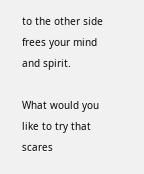to the other side frees your mind and spirit.

What would you like to try that scares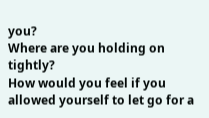you?
Where are you holding on tightly?
How would you feel if you allowed yourself to let go for a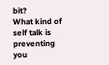bit?
What kind of self talk is preventing you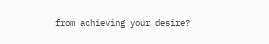from achieving your desire?